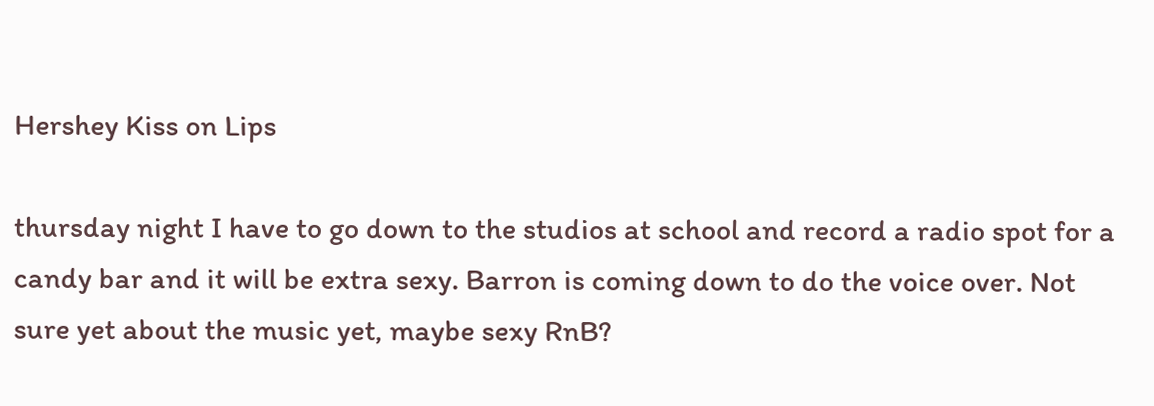Hershey Kiss on Lips

thursday night I have to go down to the studios at school and record a radio spot for a candy bar and it will be extra sexy. Barron is coming down to do the voice over. Not sure yet about the music yet, maybe sexy RnB?